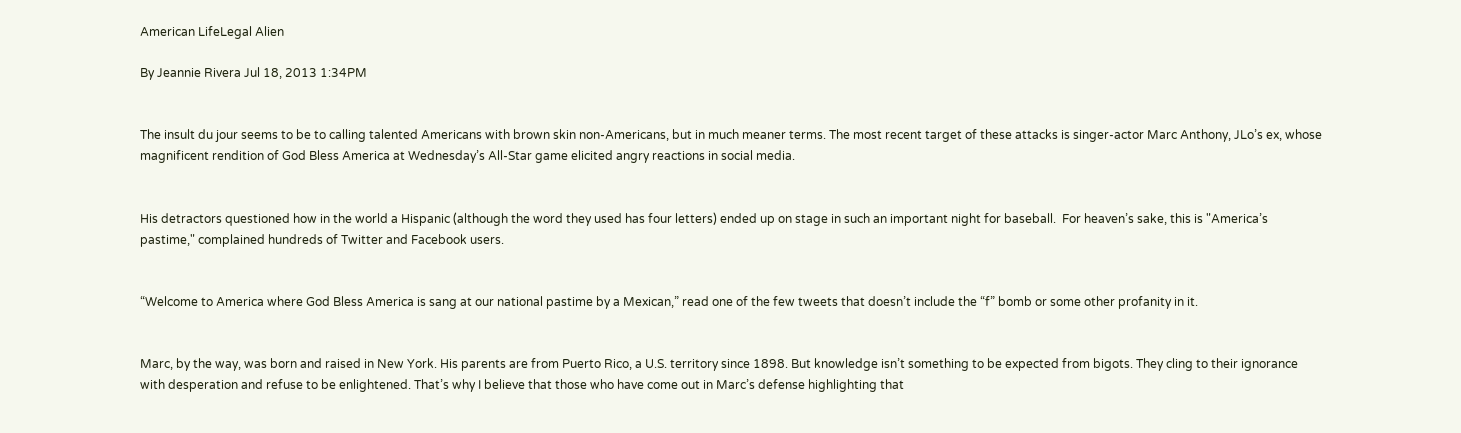American LifeLegal Alien

By Jeannie Rivera Jul 18, 2013 1:34PM


The insult du jour seems to be to calling talented Americans with brown skin non-Americans, but in much meaner terms. The most recent target of these attacks is singer-actor Marc Anthony, JLo’s ex, whose magnificent rendition of God Bless America at Wednesday’s All-Star game elicited angry reactions in social media.


His detractors questioned how in the world a Hispanic (although the word they used has four letters) ended up on stage in such an important night for baseball.  For heaven’s sake, this is "America’s pastime," complained hundreds of Twitter and Facebook users.


“Welcome to America where God Bless America is sang at our national pastime by a Mexican,” read one of the few tweets that doesn’t include the “f” bomb or some other profanity in it.


Marc, by the way, was born and raised in New York. His parents are from Puerto Rico, a U.S. territory since 1898. But knowledge isn’t something to be expected from bigots. They cling to their ignorance with desperation and refuse to be enlightened. That’s why I believe that those who have come out in Marc’s defense highlighting that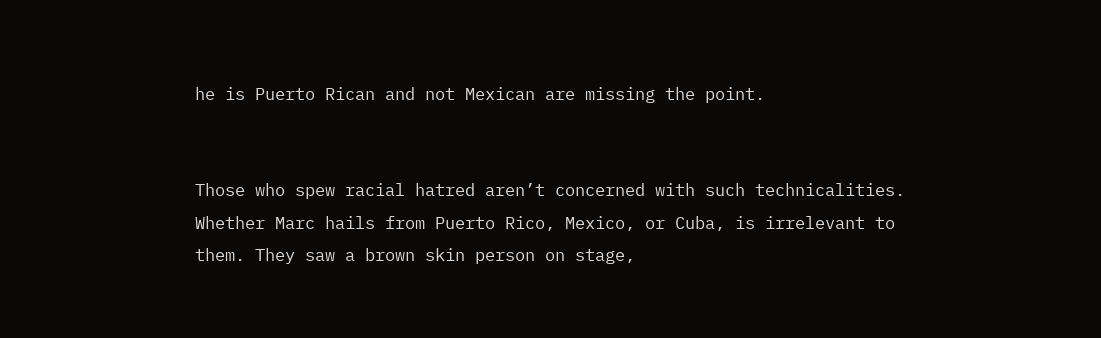he is Puerto Rican and not Mexican are missing the point.


Those who spew racial hatred aren’t concerned with such technicalities. Whether Marc hails from Puerto Rico, Mexico, or Cuba, is irrelevant to them. They saw a brown skin person on stage,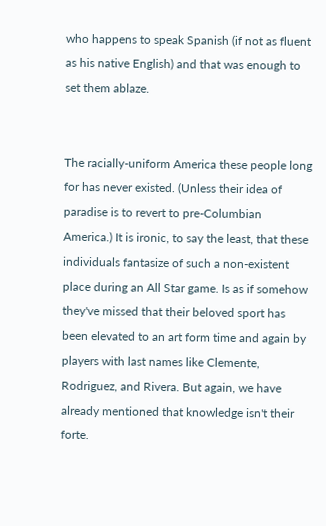who happens to speak Spanish (if not as fluent as his native English) and that was enough to set them ablaze.


The racially-uniform America these people long for has never existed. (Unless their idea of paradise is to revert to pre-Columbian America.) It is ironic, to say the least, that these individuals fantasize of such a non-existent place during an All Star game. Is as if somehow they've missed that their beloved sport has been elevated to an art form time and again by players with last names like Clemente, Rodriguez, and Rivera. But again, we have already mentioned that knowledge isn't their forte.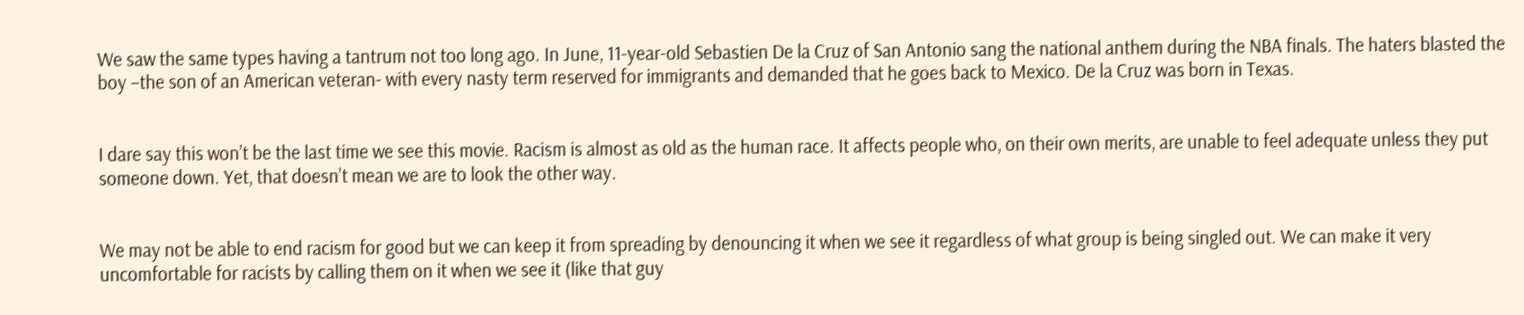We saw the same types having a tantrum not too long ago. In June, 11-year-old Sebastien De la Cruz of San Antonio sang the national anthem during the NBA finals. The haters blasted the boy –the son of an American veteran- with every nasty term reserved for immigrants and demanded that he goes back to Mexico. De la Cruz was born in Texas.


I dare say this won’t be the last time we see this movie. Racism is almost as old as the human race. It affects people who, on their own merits, are unable to feel adequate unless they put someone down. Yet, that doesn’t mean we are to look the other way.


We may not be able to end racism for good but we can keep it from spreading by denouncing it when we see it regardless of what group is being singled out. We can make it very uncomfortable for racists by calling them on it when we see it (like that guy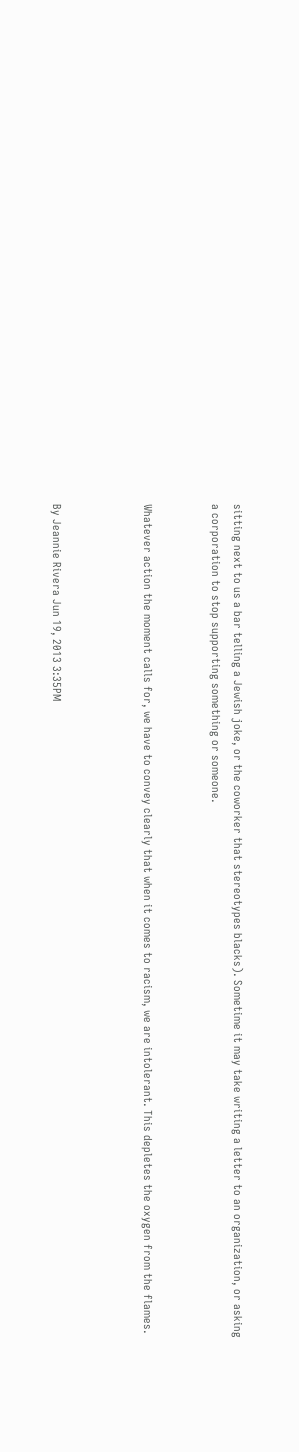sitting next to us a bar telling a Jewish joke, or the coworker that stereotypes blacks). Sometime it may take writing a letter to an organization, or asking a corporation to stop supporting something or someone.


Whatever action the moment calls for, we have to convey clearly that when it comes to racism, we are intolerant. This depletes the oxygen from the flames.



By Jeannie Rivera Jun 19, 2013 3:35PM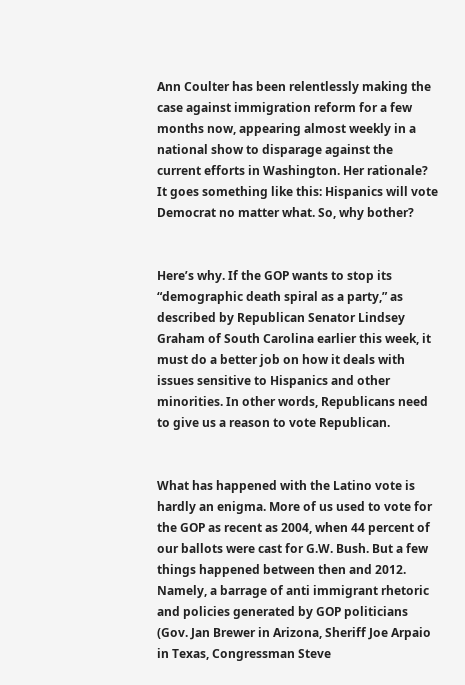Ann Coulter has been relentlessly making the case against immigration reform for a few months now, appearing almost weekly in a national show to disparage against the current efforts in Washington. Her rationale? It goes something like this: Hispanics will vote Democrat no matter what. So, why bother?


Here’s why. If the GOP wants to stop its “demographic death spiral as a party,” as described by Republican Senator Lindsey Graham of South Carolina earlier this week, it must do a better job on how it deals with issues sensitive to Hispanics and other minorities. In other words, Republicans need to give us a reason to vote Republican.


What has happened with the Latino vote is hardly an enigma. More of us used to vote for the GOP as recent as 2004, when 44 percent of our ballots were cast for G.W. Bush. But a few things happened between then and 2012. Namely, a barrage of anti immigrant rhetoric and policies generated by GOP politicians (Gov. Jan Brewer in Arizona, Sheriff Joe Arpaio in Texas, Congressman Steve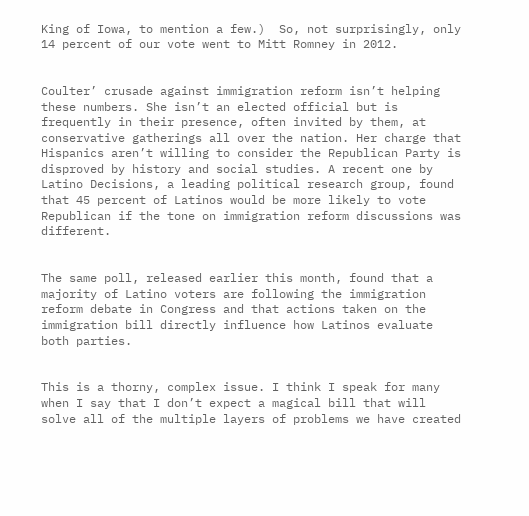King of Iowa, to mention a few.)  So, not surprisingly, only 14 percent of our vote went to Mitt Romney in 2012.


Coulter’ crusade against immigration reform isn’t helping these numbers. She isn’t an elected official but is frequently in their presence, often invited by them, at conservative gatherings all over the nation. Her charge that Hispanics aren’t willing to consider the Republican Party is disproved by history and social studies. A recent one by Latino Decisions, a leading political research group, found that 45 percent of Latinos would be more likely to vote Republican if the tone on immigration reform discussions was different.


The same poll, released earlier this month, found that a majority of Latino voters are following the immigration reform debate in Congress and that actions taken on the immigration bill directly influence how Latinos evaluate both parties.


This is a thorny, complex issue. I think I speak for many when I say that I don’t expect a magical bill that will solve all of the multiple layers of problems we have created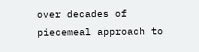over decades of piecemeal approach to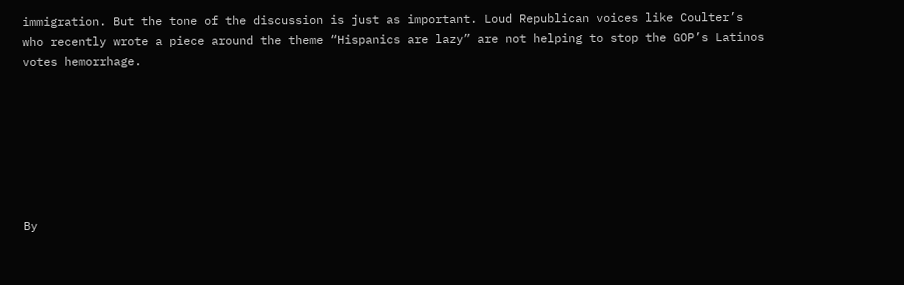immigration. But the tone of the discussion is just as important. Loud Republican voices like Coulter’s who recently wrote a piece around the theme “Hispanics are lazy” are not helping to stop the GOP’s Latinos votes hemorrhage.







By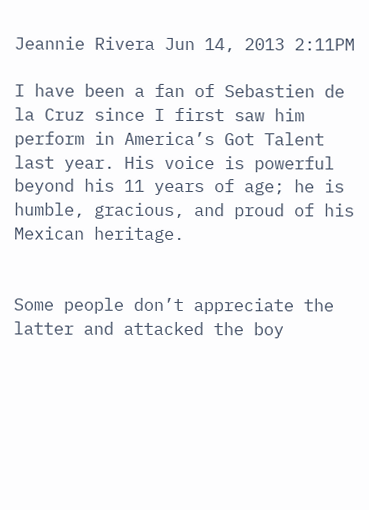Jeannie Rivera Jun 14, 2013 2:11PM

I have been a fan of Sebastien de la Cruz since I first saw him perform in America’s Got Talent last year. His voice is powerful beyond his 11 years of age; he is humble, gracious, and proud of his Mexican heritage.


Some people don’t appreciate the latter and attacked the boy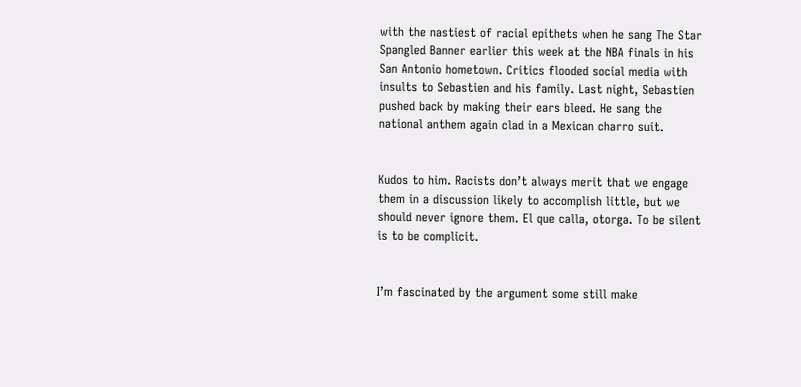with the nastiest of racial epithets when he sang The Star Spangled Banner earlier this week at the NBA finals in his San Antonio hometown. Critics flooded social media with insults to Sebastien and his family. Last night, Sebastien pushed back by making their ears bleed. He sang the national anthem again clad in a Mexican charro suit.


Kudos to him. Racists don’t always merit that we engage them in a discussion likely to accomplish little, but we should never ignore them. El que calla, otorga. To be silent is to be complicit.


I’m fascinated by the argument some still make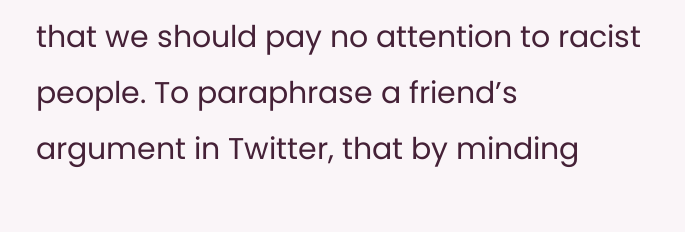that we should pay no attention to racist people. To paraphrase a friend’s argument in Twitter, that by minding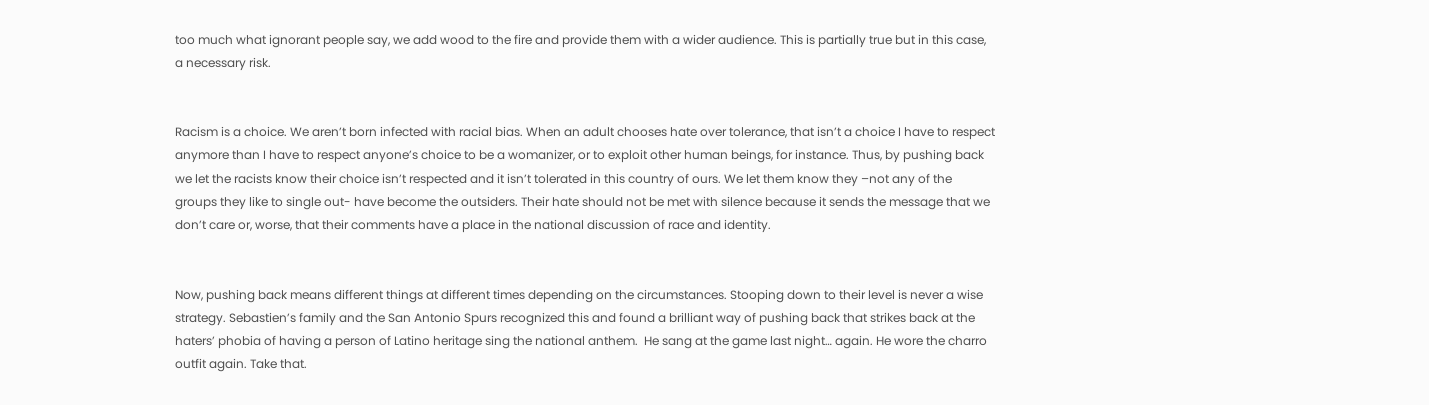too much what ignorant people say, we add wood to the fire and provide them with a wider audience. This is partially true but in this case, a necessary risk.


Racism is a choice. We aren’t born infected with racial bias. When an adult chooses hate over tolerance, that isn’t a choice I have to respect anymore than I have to respect anyone’s choice to be a womanizer, or to exploit other human beings, for instance. Thus, by pushing back we let the racists know their choice isn’t respected and it isn’t tolerated in this country of ours. We let them know they –not any of the groups they like to single out- have become the outsiders. Their hate should not be met with silence because it sends the message that we don’t care or, worse, that their comments have a place in the national discussion of race and identity.


Now, pushing back means different things at different times depending on the circumstances. Stooping down to their level is never a wise strategy. Sebastien’s family and the San Antonio Spurs recognized this and found a brilliant way of pushing back that strikes back at the haters’ phobia of having a person of Latino heritage sing the national anthem.  He sang at the game last night… again. He wore the charro outfit again. Take that.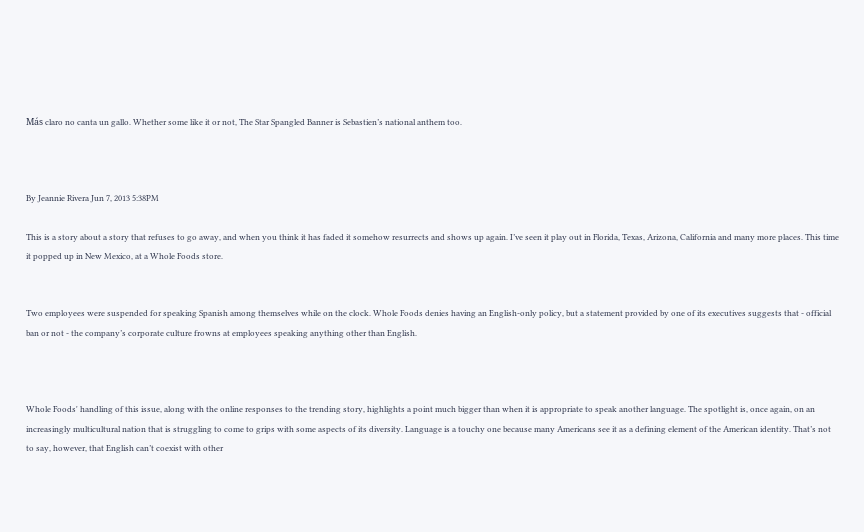Más claro no canta un gallo. Whether some like it or not, The Star Spangled Banner is Sebastien’s national anthem too.



By Jeannie Rivera Jun 7, 2013 5:38PM

This is a story about a story that refuses to go away, and when you think it has faded it somehow resurrects and shows up again. I’ve seen it play out in Florida, Texas, Arizona, California and many more places. This time it popped up in New Mexico, at a Whole Foods store.


Two employees were suspended for speaking Spanish among themselves while on the clock. Whole Foods denies having an English-only policy, but a statement provided by one of its executives suggests that - official ban or not - the company’s corporate culture frowns at employees speaking anything other than English.



Whole Foods' handling of this issue, along with the online responses to the trending story, highlights a point much bigger than when it is appropriate to speak another language. The spotlight is, once again, on an increasingly multicultural nation that is struggling to come to grips with some aspects of its diversity. Language is a touchy one because many Americans see it as a defining element of the American identity. That’s not to say, however, that English can’t coexist with other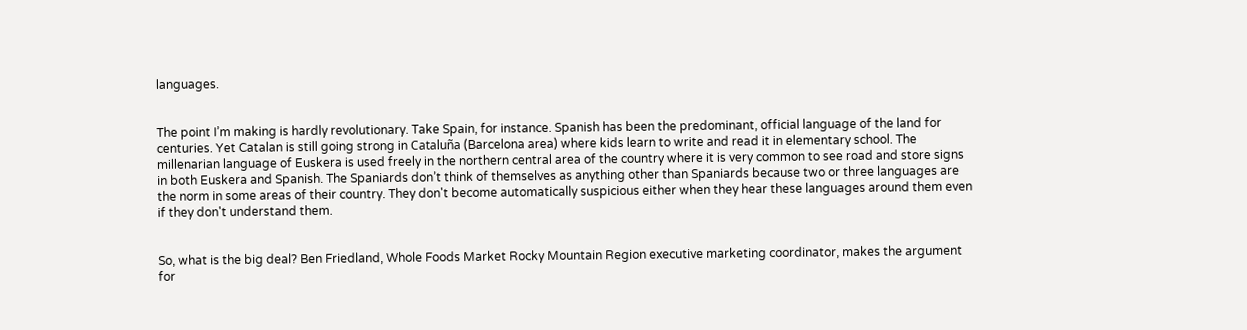languages.


The point I’m making is hardly revolutionary. Take Spain, for instance. Spanish has been the predominant, official language of the land for centuries. Yet Catalan is still going strong in Cataluña (Barcelona area) where kids learn to write and read it in elementary school. The millenarian language of Euskera is used freely in the northern central area of the country where it is very common to see road and store signs in both Euskera and Spanish. The Spaniards don’t think of themselves as anything other than Spaniards because two or three languages are the norm in some areas of their country. They don't become automatically suspicious either when they hear these languages around them even if they don't understand them.


So, what is the big deal? Ben Friedland, Whole Foods Market Rocky Mountain Region executive marketing coordinator, makes the argument for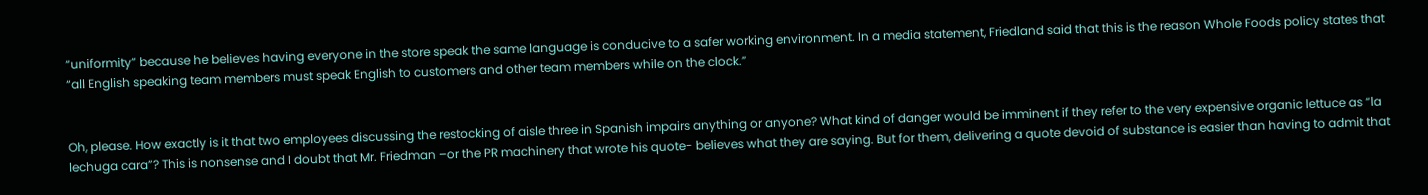“uniformity” because he believes having everyone in the store speak the same language is conducive to a safer working environment. In a media statement, Friedland said that this is the reason Whole Foods policy states that “all English speaking team members must speak English to customers and other team members while on the clock.”


Oh, please. How exactly is it that two employees discussing the restocking of aisle three in Spanish impairs anything or anyone? What kind of danger would be imminent if they refer to the very expensive organic lettuce as “la lechuga cara”? This is nonsense and I doubt that Mr. Friedman –or the PR machinery that wrote his quote- believes what they are saying. But for them, delivering a quote devoid of substance is easier than having to admit that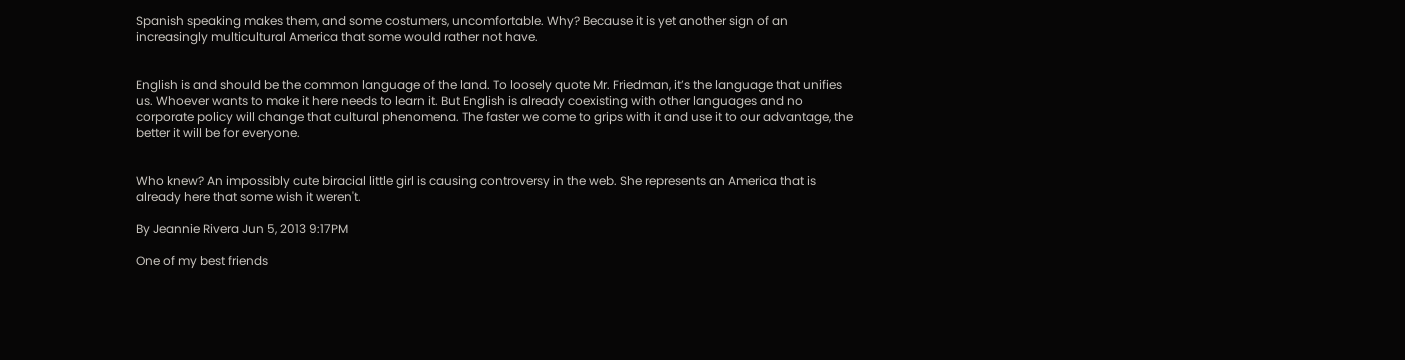Spanish speaking makes them, and some costumers, uncomfortable. Why? Because it is yet another sign of an increasingly multicultural America that some would rather not have.


English is and should be the common language of the land. To loosely quote Mr. Friedman, it’s the language that unifies us. Whoever wants to make it here needs to learn it. But English is already coexisting with other languages and no corporate policy will change that cultural phenomena. The faster we come to grips with it and use it to our advantage, the better it will be for everyone.


Who knew? An impossibly cute biracial little girl is causing controversy in the web. She represents an America that is already here that some wish it weren't.

By Jeannie Rivera Jun 5, 2013 9:17PM

One of my best friends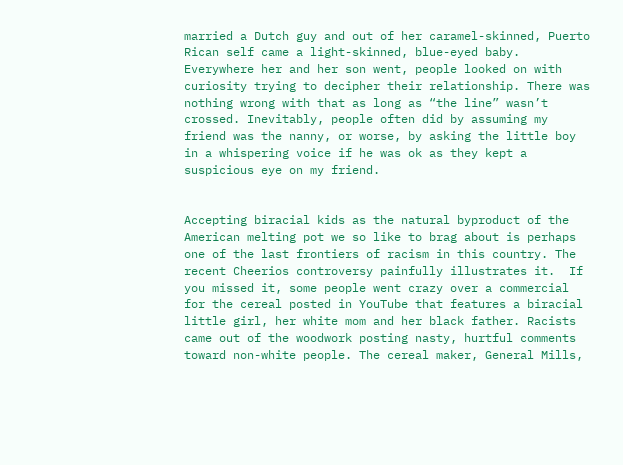married a Dutch guy and out of her caramel-skinned, Puerto Rican self came a light-skinned, blue-eyed baby. Everywhere her and her son went, people looked on with curiosity trying to decipher their relationship. There was nothing wrong with that as long as “the line” wasn’t crossed. Inevitably, people often did by assuming my friend was the nanny, or worse, by asking the little boy in a whispering voice if he was ok as they kept a suspicious eye on my friend.


Accepting biracial kids as the natural byproduct of the American melting pot we so like to brag about is perhaps one of the last frontiers of racism in this country. The recent Cheerios controversy painfully illustrates it.  If you missed it, some people went crazy over a commercial for the cereal posted in YouTube that features a biracial little girl, her white mom and her black father. Racists came out of the woodwork posting nasty, hurtful comments toward non-white people. The cereal maker, General Mills,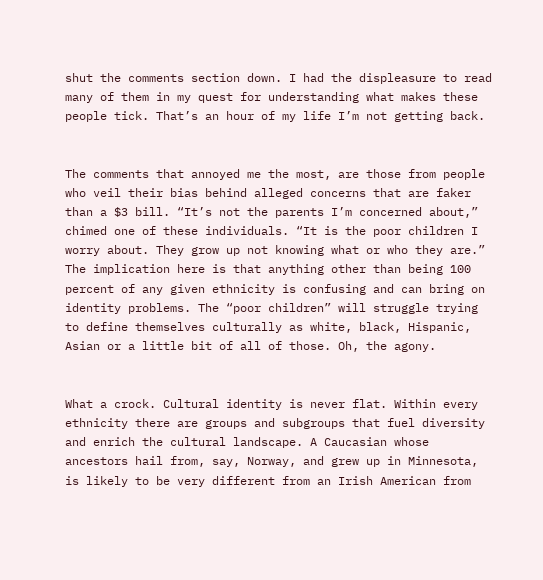shut the comments section down. I had the displeasure to read many of them in my quest for understanding what makes these people tick. That’s an hour of my life I’m not getting back.


The comments that annoyed me the most, are those from people who veil their bias behind alleged concerns that are faker than a $3 bill. “It’s not the parents I’m concerned about,” chimed one of these individuals. “It is the poor children I worry about. They grow up not knowing what or who they are.” The implication here is that anything other than being 100 percent of any given ethnicity is confusing and can bring on identity problems. The “poor children” will struggle trying to define themselves culturally as white, black, Hispanic, Asian or a little bit of all of those. Oh, the agony.


What a crock. Cultural identity is never flat. Within every ethnicity there are groups and subgroups that fuel diversity and enrich the cultural landscape. A Caucasian whose ancestors hail from, say, Norway, and grew up in Minnesota, is likely to be very different from an Irish American from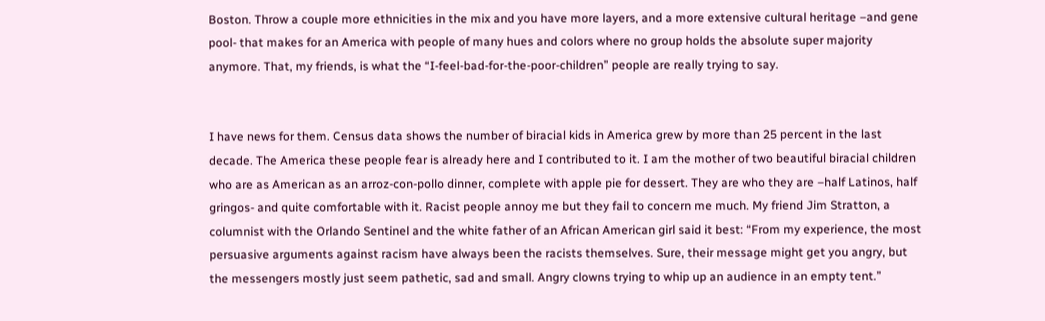Boston. Throw a couple more ethnicities in the mix and you have more layers, and a more extensive cultural heritage –and gene pool- that makes for an America with people of many hues and colors where no group holds the absolute super majority anymore. That, my friends, is what the “I-feel-bad-for-the-poor-children” people are really trying to say.


I have news for them. Census data shows the number of biracial kids in America grew by more than 25 percent in the last decade. The America these people fear is already here and I contributed to it. I am the mother of two beautiful biracial children who are as American as an arroz-con-pollo dinner, complete with apple pie for dessert. They are who they are –half Latinos, half gringos- and quite comfortable with it. Racist people annoy me but they fail to concern me much. My friend Jim Stratton, a columnist with the Orlando Sentinel and the white father of an African American girl said it best: “From my experience, the most persuasive arguments against racism have always been the racists themselves. Sure, their message might get you angry, but the messengers mostly just seem pathetic, sad and small. Angry clowns trying to whip up an audience in an empty tent.”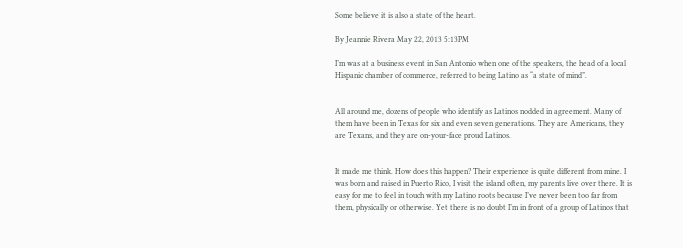Some believe it is also a state of the heart.

By Jeannie Rivera May 22, 2013 5:13PM

I’m was at a business event in San Antonio when one of the speakers, the head of a local Hispanic chamber of commerce, referred to being Latino as “a state of mind”.


All around me, dozens of people who identify as Latinos nodded in agreement. Many of them have been in Texas for six and even seven generations. They are Americans, they are Texans, and they are on-your-face proud Latinos.


It made me think. How does this happen? Their experience is quite different from mine. I was born and raised in Puerto Rico, I visit the island often, my parents live over there. It is easy for me to feel in touch with my Latino roots because I’ve never been too far from them, physically or otherwise. Yet there is no doubt I’m in front of a group of Latinos that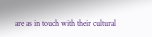are as in touch with their cultural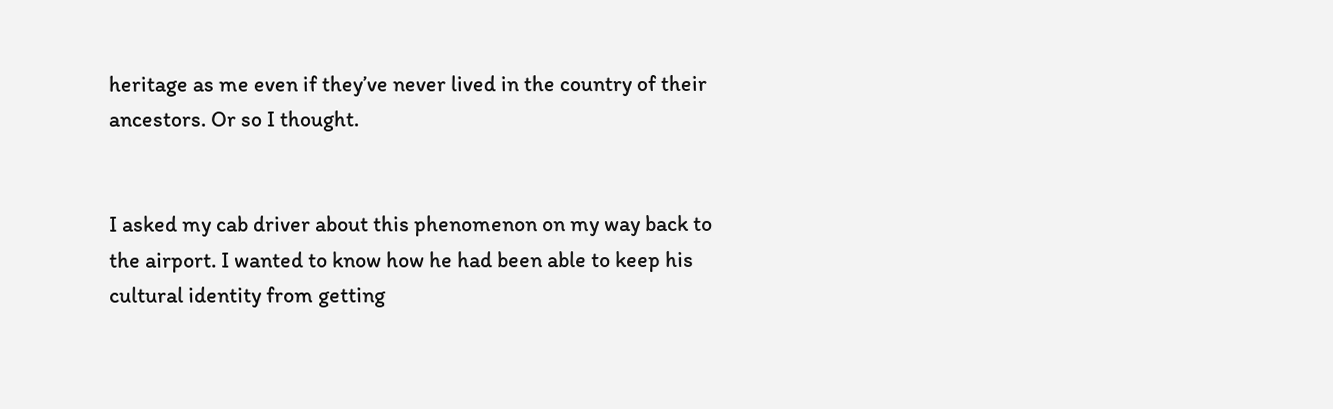heritage as me even if they’ve never lived in the country of their ancestors. Or so I thought.


I asked my cab driver about this phenomenon on my way back to the airport. I wanted to know how he had been able to keep his cultural identity from getting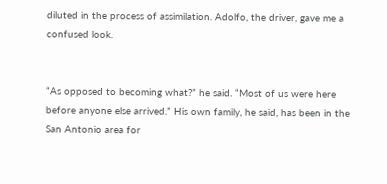diluted in the process of assimilation. Adolfo, the driver, gave me a confused look.


“As opposed to becoming what?” he said. “Most of us were here before anyone else arrived.” His own family, he said, has been in the San Antonio area for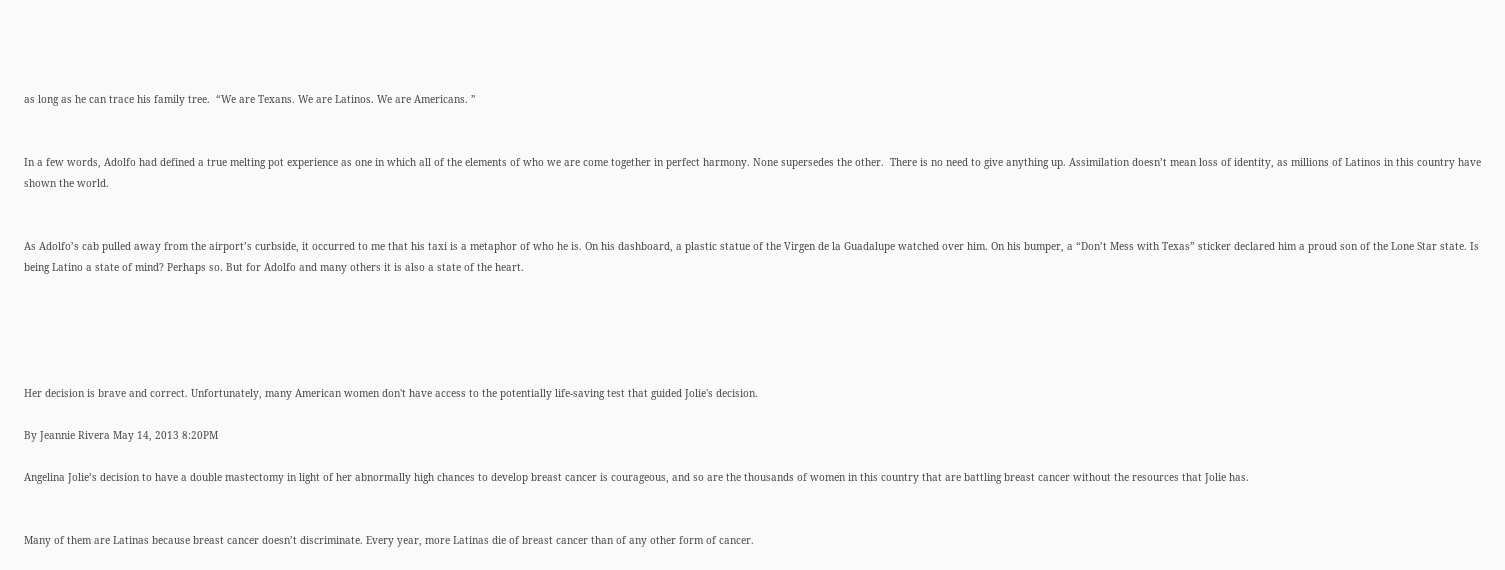as long as he can trace his family tree.  “We are Texans. We are Latinos. We are Americans. ”


In a few words, Adolfo had defined a true melting pot experience as one in which all of the elements of who we are come together in perfect harmony. None supersedes the other.  There is no need to give anything up. Assimilation doesn’t mean loss of identity, as millions of Latinos in this country have shown the world.


As Adolfo’s cab pulled away from the airport’s curbside, it occurred to me that his taxi is a metaphor of who he is. On his dashboard, a plastic statue of the Virgen de la Guadalupe watched over him. On his bumper, a “Don’t Mess with Texas” sticker declared him a proud son of the Lone Star state. Is being Latino a state of mind? Perhaps so. But for Adolfo and many others it is also a state of the heart.





Her decision is brave and correct. Unfortunately, many American women don't have access to the potentially life-saving test that guided Jolie's decision.

By Jeannie Rivera May 14, 2013 8:20PM

Angelina Jolie’s decision to have a double mastectomy in light of her abnormally high chances to develop breast cancer is courageous, and so are the thousands of women in this country that are battling breast cancer without the resources that Jolie has.


Many of them are Latinas because breast cancer doesn’t discriminate. Every year, more Latinas die of breast cancer than of any other form of cancer.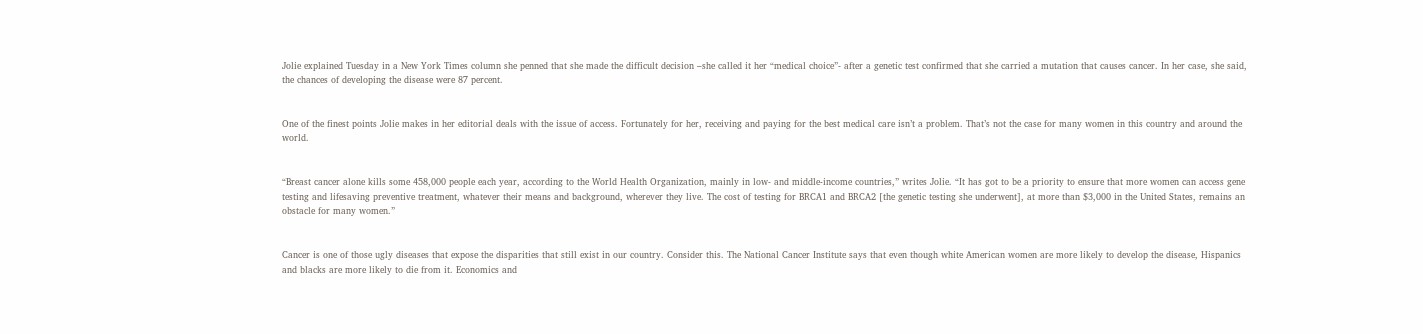Jolie explained Tuesday in a New York Times column she penned that she made the difficult decision –she called it her “medical choice”- after a genetic test confirmed that she carried a mutation that causes cancer. In her case, she said, the chances of developing the disease were 87 percent.


One of the finest points Jolie makes in her editorial deals with the issue of access. Fortunately for her, receiving and paying for the best medical care isn’t a problem. That’s not the case for many women in this country and around the world.


“Breast cancer alone kills some 458,000 people each year, according to the World Health Organization, mainly in low- and middle-income countries,” writes Jolie. “It has got to be a priority to ensure that more women can access gene testing and lifesaving preventive treatment, whatever their means and background, wherever they live. The cost of testing for BRCA1 and BRCA2 [the genetic testing she underwent], at more than $3,000 in the United States, remains an obstacle for many women.”


Cancer is one of those ugly diseases that expose the disparities that still exist in our country. Consider this. The National Cancer Institute says that even though white American women are more likely to develop the disease, Hispanics and blacks are more likely to die from it. Economics and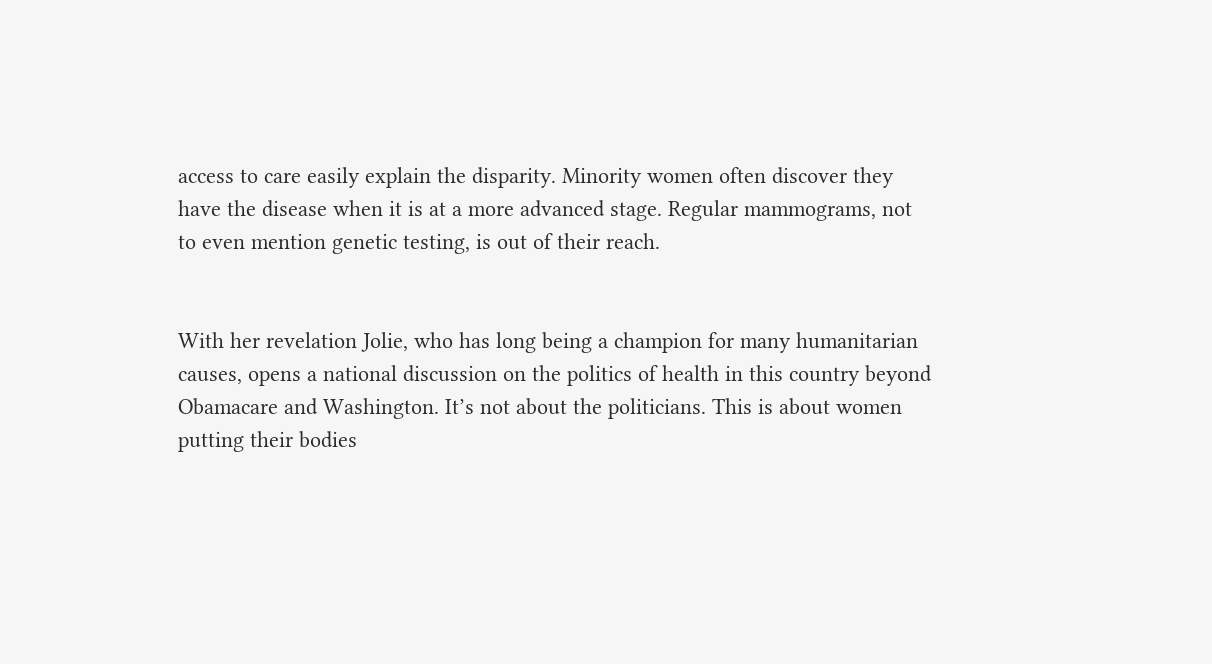access to care easily explain the disparity. Minority women often discover they have the disease when it is at a more advanced stage. Regular mammograms, not to even mention genetic testing, is out of their reach.


With her revelation Jolie, who has long being a champion for many humanitarian causes, opens a national discussion on the politics of health in this country beyond Obamacare and Washington. It’s not about the politicians. This is about women putting their bodies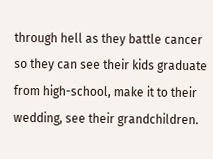through hell as they battle cancer so they can see their kids graduate from high-school, make it to their wedding, see their grandchildren.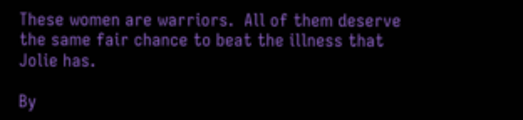These women are warriors.  All of them deserve the same fair chance to beat the illness that Jolie has.

By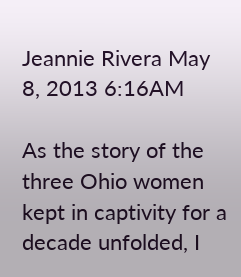Jeannie Rivera May 8, 2013 6:16AM

As the story of the three Ohio women kept in captivity for a decade unfolded, I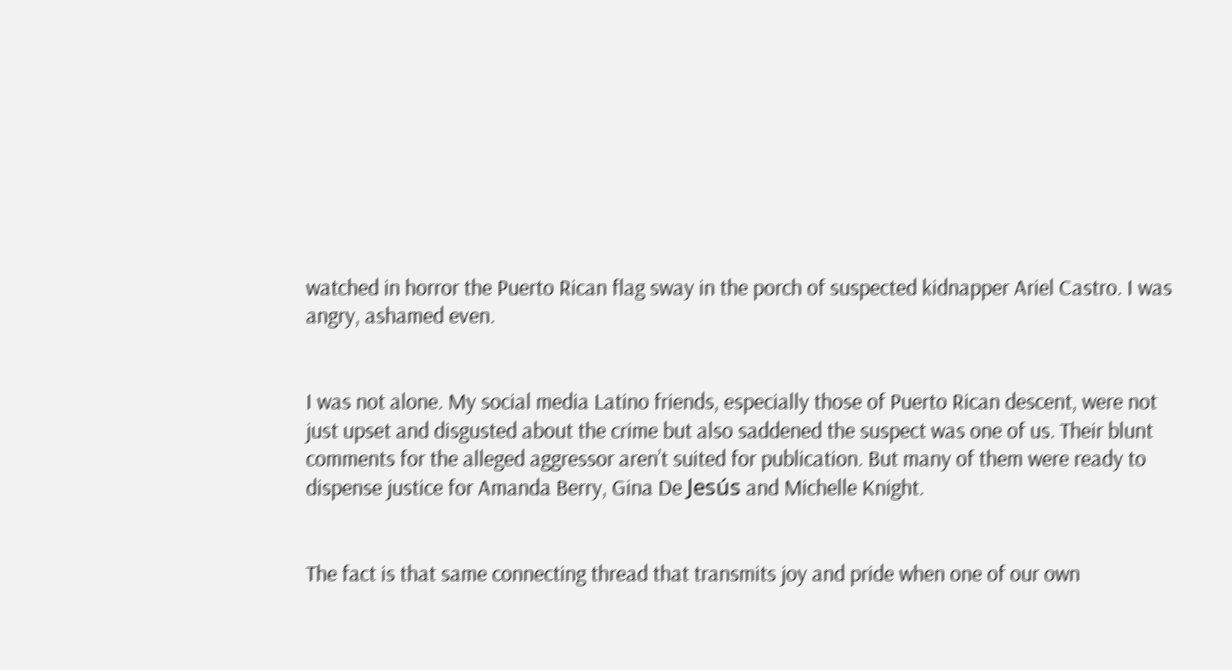watched in horror the Puerto Rican flag sway in the porch of suspected kidnapper Ariel Castro. I was angry, ashamed even.


I was not alone. My social media Latino friends, especially those of Puerto Rican descent, were not just upset and disgusted about the crime but also saddened the suspect was one of us. Their blunt comments for the alleged aggressor aren’t suited for publication. But many of them were ready to dispense justice for Amanda Berry, Gina De Jesús and Michelle Knight.


The fact is that same connecting thread that transmits joy and pride when one of our own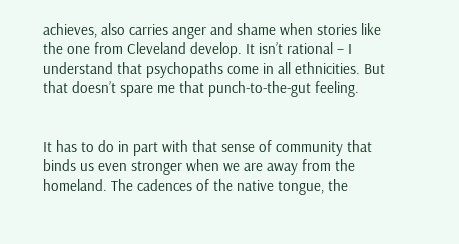achieves, also carries anger and shame when stories like the one from Cleveland develop. It isn’t rational – I understand that psychopaths come in all ethnicities. But that doesn’t spare me that punch-to-the-gut feeling.


It has to do in part with that sense of community that binds us even stronger when we are away from the homeland. The cadences of the native tongue, the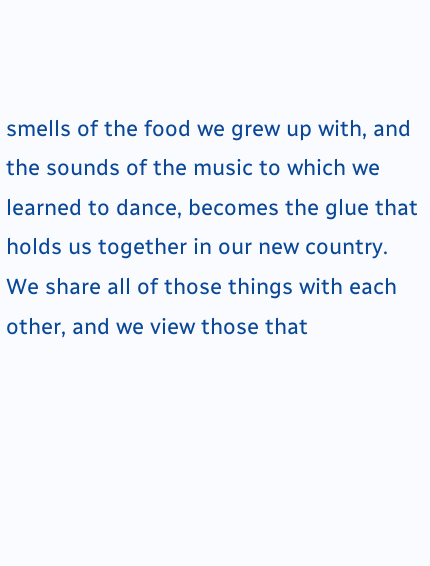smells of the food we grew up with, and the sounds of the music to which we learned to dance, becomes the glue that holds us together in our new country.  We share all of those things with each other, and we view those that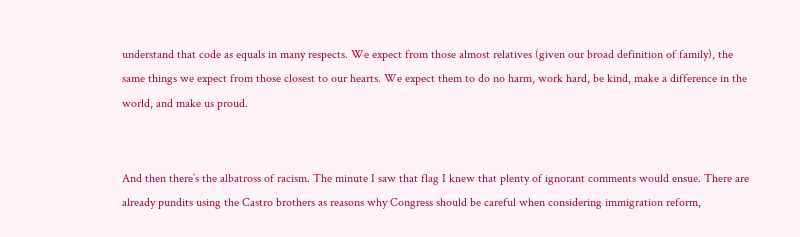understand that code as equals in many respects. We expect from those almost relatives (given our broad definition of family), the same things we expect from those closest to our hearts. We expect them to do no harm, work hard, be kind, make a difference in the world, and make us proud.


And then there’s the albatross of racism. The minute I saw that flag I knew that plenty of ignorant comments would ensue. There are already pundits using the Castro brothers as reasons why Congress should be careful when considering immigration reform,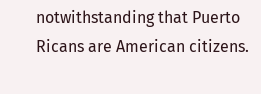notwithstanding that Puerto Ricans are American citizens.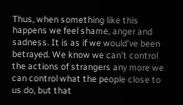Thus, when something like this happens we feel shame, anger and sadness. It is as if we would’ve been betrayed. We know we can’t control the actions of strangers any more we can control what the people close to us do, but that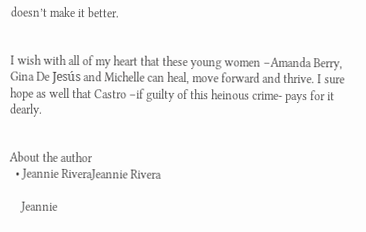doesn’t make it better.


I wish with all of my heart that these young women –Amanda Berry, Gina De Jesús and Michelle can heal, move forward and thrive. I sure hope as well that Castro –if guilty of this heinous crime- pays for it dearly.


About the author
  • Jeannie RiveraJeannie Rivera

    Jeannie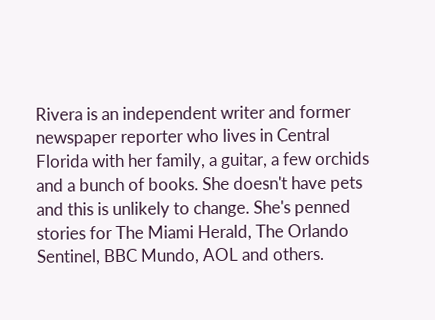Rivera is an independent writer and former newspaper reporter who lives in Central Florida with her family, a guitar, a few orchids and a bunch of books. She doesn't have pets and this is unlikely to change. She's penned stories for The Miami Herald, The Orlando Sentinel, BBC Mundo, AOL and others.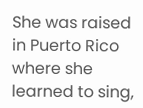She was raised in Puerto Rico where she learned to sing,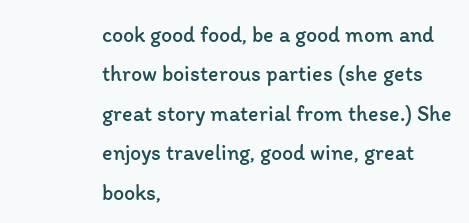cook good food, be a good mom and throw boisterous parties (she gets great story material from these.) She enjoys traveling, good wine, great books,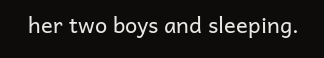her two boys and sleeping.